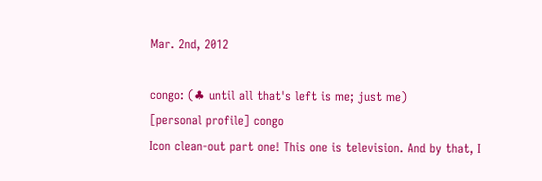Mar. 2nd, 2012

congo: (♣ until all that's left is me; just me)
[personal profile] congo
Icon clean-out part one! This one is television. And by that, I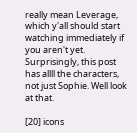really mean Leverage, which y'all should start watching immediately if you aren't yet. Surprisingly, this post has allll the characters, not just Sophie. Well look at that.

[20] icons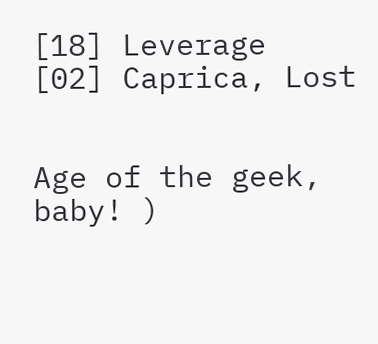[18] Leverage
[02] Caprica, Lost


Age of the geek, baby! )